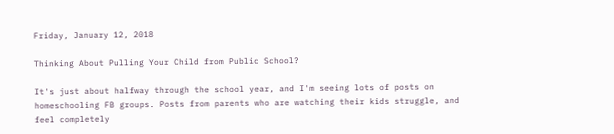Friday, January 12, 2018

Thinking About Pulling Your Child from Public School?

It's just about halfway through the school year, and I'm seeing lots of posts on homeschooling FB groups. Posts from parents who are watching their kids struggle, and feel completely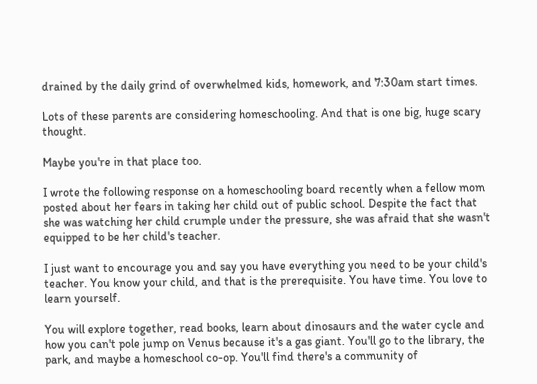drained by the daily grind of overwhelmed kids, homework, and 7:30am start times.

Lots of these parents are considering homeschooling. And that is one big, huge scary thought.

Maybe you're in that place too.

I wrote the following response on a homeschooling board recently when a fellow mom posted about her fears in taking her child out of public school. Despite the fact that she was watching her child crumple under the pressure, she was afraid that she wasn't equipped to be her child's teacher.

I just want to encourage you and say you have everything you need to be your child's teacher. You know your child, and that is the prerequisite. You have time. You love to learn yourself.

You will explore together, read books, learn about dinosaurs and the water cycle and how you can't pole jump on Venus because it's a gas giant. You'll go to the library, the park, and maybe a homeschool co-op. You'll find there's a community of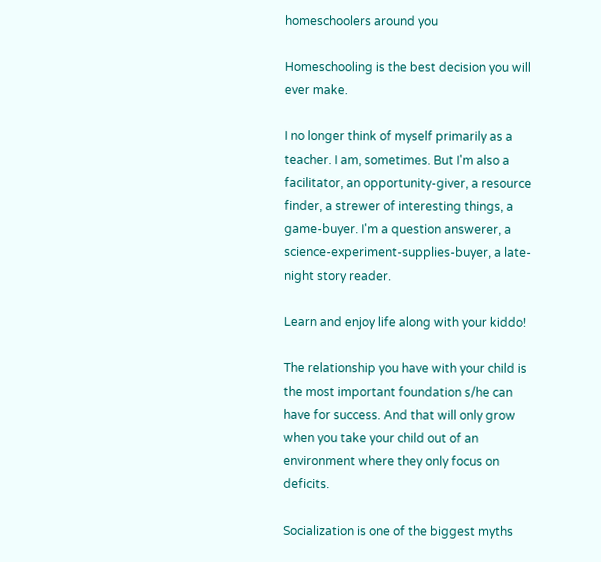homeschoolers around you

Homeschooling is the best decision you will ever make.

I no longer think of myself primarily as a teacher. I am, sometimes. But I'm also a facilitator, an opportunity-giver, a resource finder, a strewer of interesting things, a game-buyer. I'm a question answerer, a science-experiment-supplies-buyer, a late-night story reader.

Learn and enjoy life along with your kiddo!

The relationship you have with your child is the most important foundation s/he can have for success. And that will only grow when you take your child out of an environment where they only focus on deficits.

Socialization is one of the biggest myths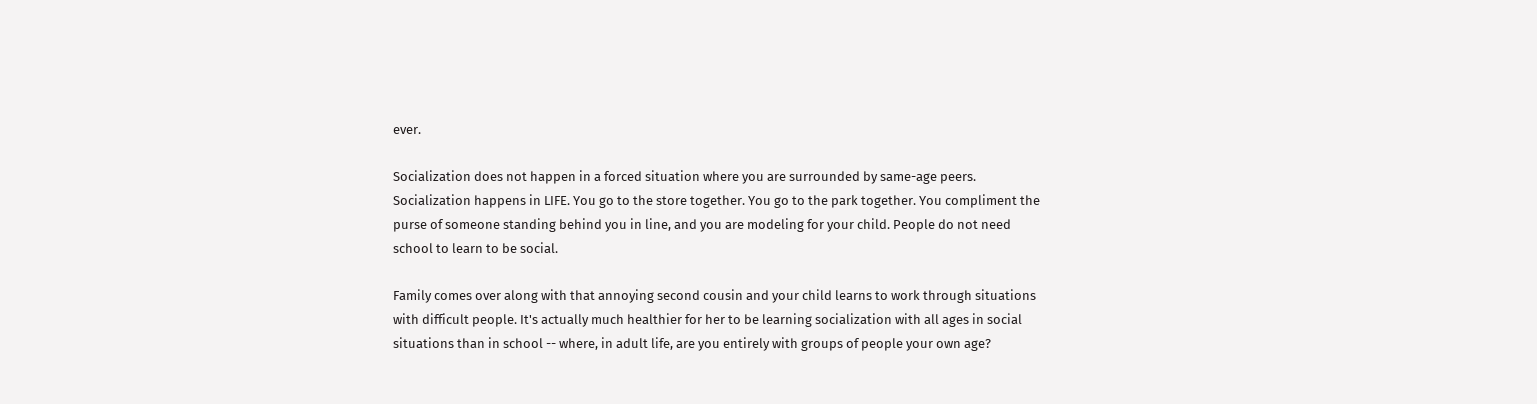ever.

Socialization does not happen in a forced situation where you are surrounded by same-age peers. Socialization happens in LIFE. You go to the store together. You go to the park together. You compliment the purse of someone standing behind you in line, and you are modeling for your child. People do not need school to learn to be social.

Family comes over along with that annoying second cousin and your child learns to work through situations with difficult people. It's actually much healthier for her to be learning socialization with all ages in social situations than in school -- where, in adult life, are you entirely with groups of people your own age?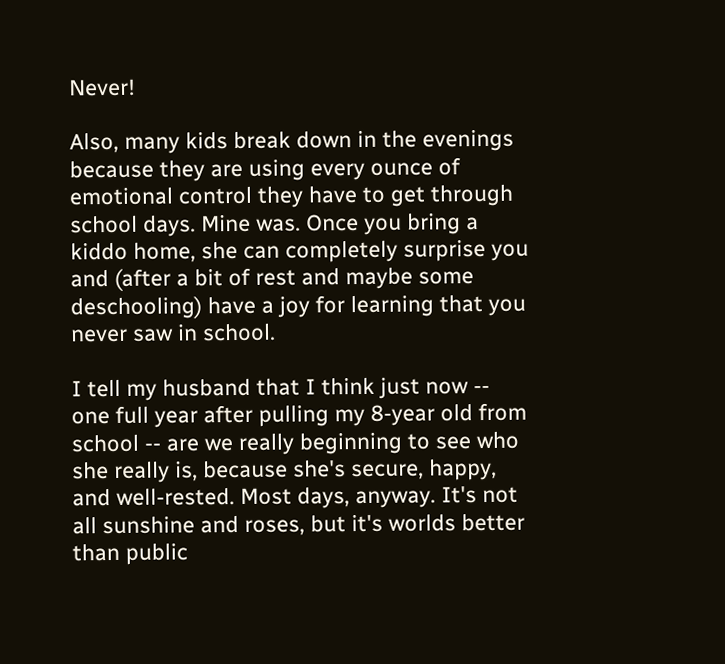Never!

Also, many kids break down in the evenings because they are using every ounce of emotional control they have to get through school days. Mine was. Once you bring a kiddo home, she can completely surprise you and (after a bit of rest and maybe some deschooling) have a joy for learning that you never saw in school.

I tell my husband that I think just now -- one full year after pulling my 8-year old from school -- are we really beginning to see who she really is, because she's secure, happy, and well-rested. Most days, anyway. It's not all sunshine and roses, but it's worlds better than public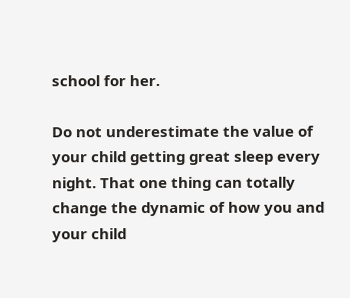school for her.

Do not underestimate the value of your child getting great sleep every night. That one thing can totally change the dynamic of how you and your child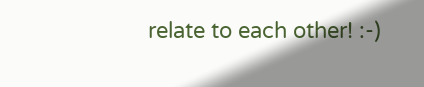relate to each other! :-)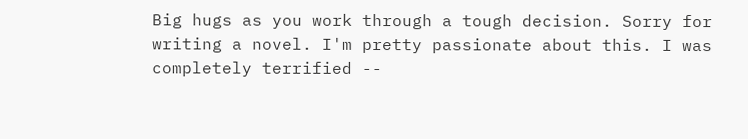Big hugs as you work through a tough decision. Sorry for writing a novel. I'm pretty passionate about this. I was completely terrified --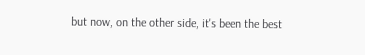but now, on the other side, it's been the best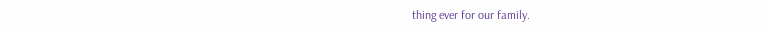thing ever for our family.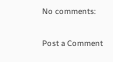No comments:

Post a Comment